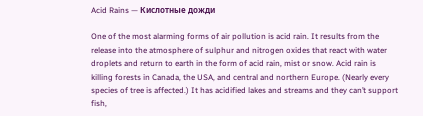Acid Rains — Кислотные дожди

One of the most alarming forms of air pollution is acid rain. It results from the release into the atmosphere of sulphur and nitrogen oxides that react with water droplets and return to earth in the form of acid rain, mist or snow. Acid rain is killing forests in Canada, the USA, and central and northern Europe. (Nearly every species of tree is affected.) It has acidified lakes and streams and they can’t support fish,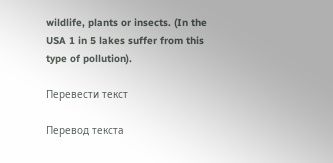wildlife, plants or insects. (In the USA 1 in 5 lakes suffer from this type of pollution).

Перевести текст

Перевод текста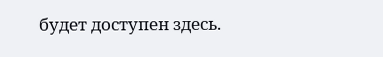будет доступен здесь.